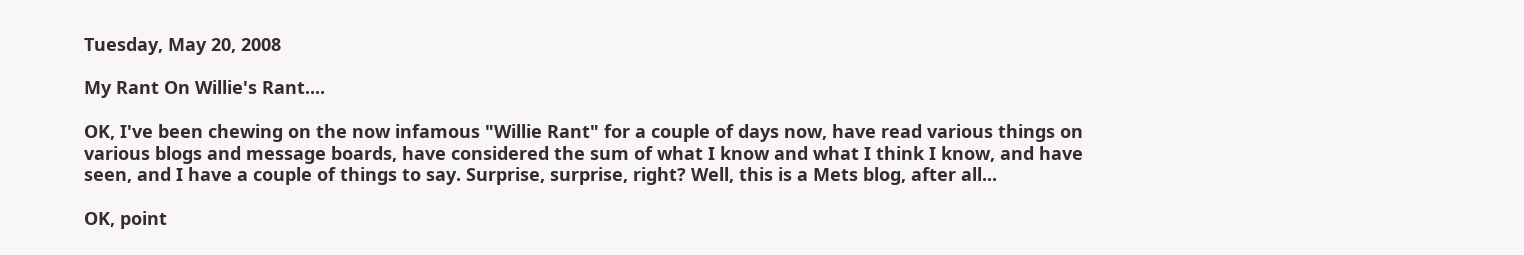Tuesday, May 20, 2008

My Rant On Willie's Rant....

OK, I've been chewing on the now infamous "Willie Rant" for a couple of days now, have read various things on various blogs and message boards, have considered the sum of what I know and what I think I know, and have seen, and I have a couple of things to say. Surprise, surprise, right? Well, this is a Mets blog, after all...

OK, point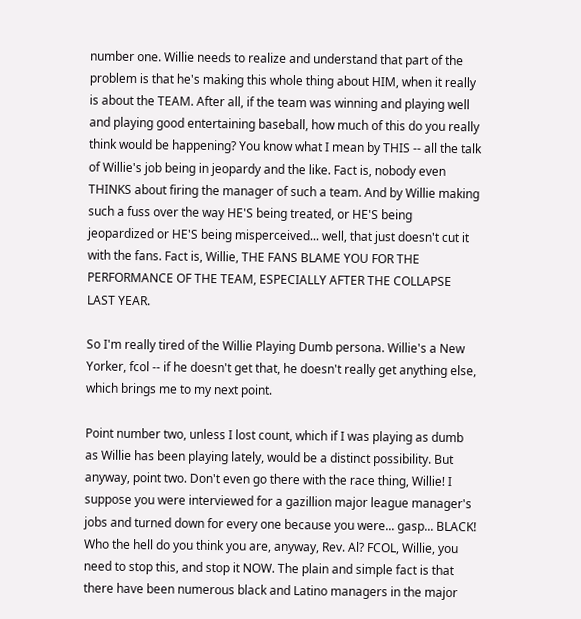number one. Willie needs to realize and understand that part of the problem is that he's making this whole thing about HIM, when it really is about the TEAM. After all, if the team was winning and playing well and playing good entertaining baseball, how much of this do you really think would be happening? You know what I mean by THIS -- all the talk of Willie's job being in jeopardy and the like. Fact is, nobody even THINKS about firing the manager of such a team. And by Willie making such a fuss over the way HE'S being treated, or HE'S being jeopardized or HE'S being misperceived... well, that just doesn't cut it with the fans. Fact is, Willie, THE FANS BLAME YOU FOR THE PERFORMANCE OF THE TEAM, ESPECIALLY AFTER THE COLLAPSE LAST YEAR.

So I'm really tired of the Willie Playing Dumb persona. Willie's a New Yorker, fcol -- if he doesn't get that, he doesn't really get anything else, which brings me to my next point.

Point number two, unless I lost count, which if I was playing as dumb as Willie has been playing lately, would be a distinct possibility. But anyway, point two. Don't even go there with the race thing, Willie! I suppose you were interviewed for a gazillion major league manager's jobs and turned down for every one because you were... gasp... BLACK! Who the hell do you think you are, anyway, Rev. Al? FCOL, Willie, you need to stop this, and stop it NOW. The plain and simple fact is that there have been numerous black and Latino managers in the major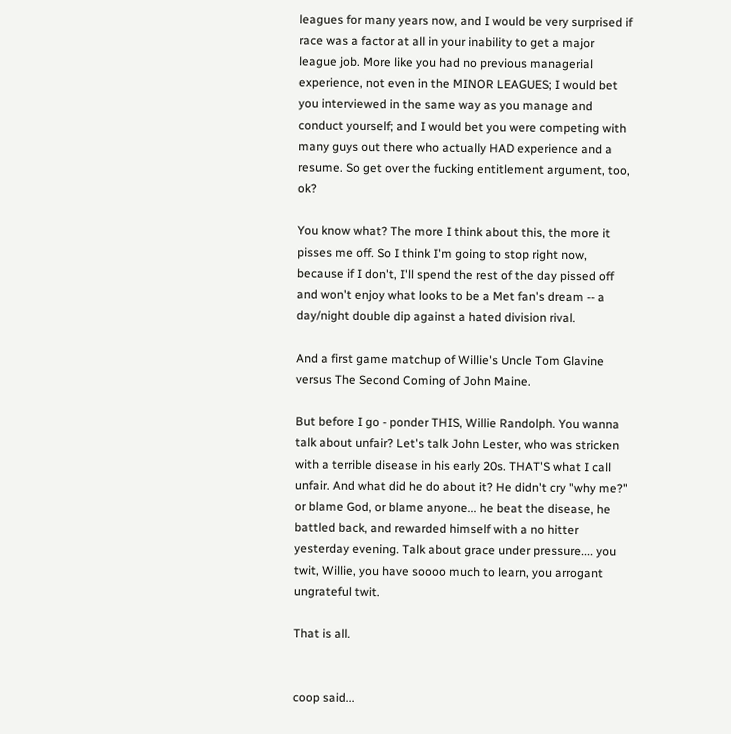leagues for many years now, and I would be very surprised if race was a factor at all in your inability to get a major league job. More like you had no previous managerial experience, not even in the MINOR LEAGUES; I would bet you interviewed in the same way as you manage and conduct yourself; and I would bet you were competing with many guys out there who actually HAD experience and a resume. So get over the fucking entitlement argument, too, ok?

You know what? The more I think about this, the more it pisses me off. So I think I'm going to stop right now, because if I don't, I'll spend the rest of the day pissed off and won't enjoy what looks to be a Met fan's dream -- a day/night double dip against a hated division rival.

And a first game matchup of Willie's Uncle Tom Glavine versus The Second Coming of John Maine.

But before I go - ponder THIS, Willie Randolph. You wanna talk about unfair? Let's talk John Lester, who was stricken with a terrible disease in his early 20s. THAT'S what I call unfair. And what did he do about it? He didn't cry "why me?" or blame God, or blame anyone... he beat the disease, he battled back, and rewarded himself with a no hitter yesterday evening. Talk about grace under pressure.... you twit, Willie, you have soooo much to learn, you arrogant ungrateful twit.

That is all.


coop said...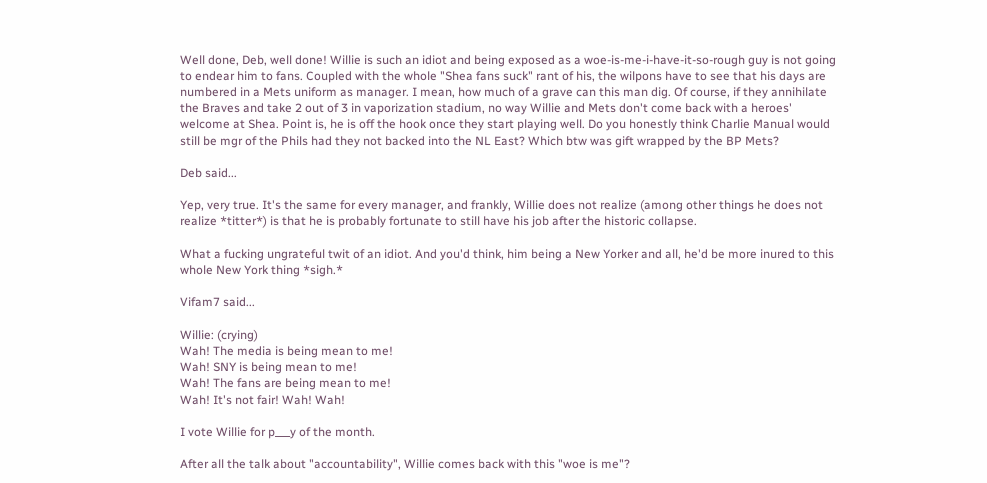Well done, Deb, well done! Willie is such an idiot and being exposed as a woe-is-me-i-have-it-so-rough guy is not going to endear him to fans. Coupled with the whole "Shea fans suck" rant of his, the wilpons have to see that his days are numbered in a Mets uniform as manager. I mean, how much of a grave can this man dig. Of course, if they annihilate the Braves and take 2 out of 3 in vaporization stadium, no way Willie and Mets don't come back with a heroes' welcome at Shea. Point is, he is off the hook once they start playing well. Do you honestly think Charlie Manual would still be mgr of the Phils had they not backed into the NL East? Which btw was gift wrapped by the BP Mets?

Deb said...

Yep, very true. It's the same for every manager, and frankly, Willie does not realize (among other things he does not realize *titter*) is that he is probably fortunate to still have his job after the historic collapse.

What a fucking ungrateful twit of an idiot. And you'd think, him being a New Yorker and all, he'd be more inured to this whole New York thing *sigh.*

Vifam7 said...

Willie: (crying)
Wah! The media is being mean to me!
Wah! SNY is being mean to me!
Wah! The fans are being mean to me!
Wah! It's not fair! Wah! Wah!

I vote Willie for p___y of the month.

After all the talk about "accountability", Willie comes back with this "woe is me"?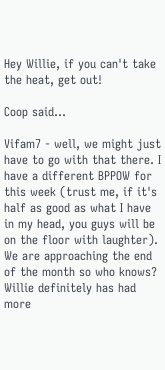Hey Willie, if you can't take the heat, get out!

Coop said...

Vifam7 - well, we might just have to go with that there. I have a different BPPOW for this week (trust me, if it's half as good as what I have in my head, you guys will be on the floor with laughter). We are approaching the end of the month so who knows? Willie definitely has had more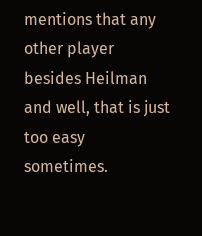mentions that any other player besides Heilman and well, that is just too easy sometimes.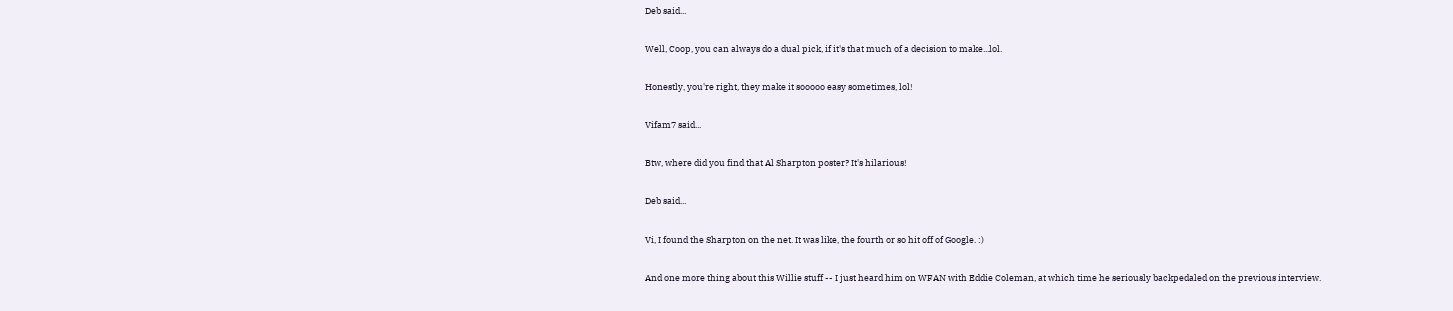Deb said...

Well, Coop, you can always do a dual pick, if it's that much of a decision to make...lol.

Honestly, you're right, they make it sooooo easy sometimes, lol!

Vifam7 said...

Btw, where did you find that Al Sharpton poster? It's hilarious!

Deb said...

Vi, I found the Sharpton on the net. It was like, the fourth or so hit off of Google. :)

And one more thing about this Willie stuff -- I just heard him on WFAN with Eddie Coleman, at which time he seriously backpedaled on the previous interview.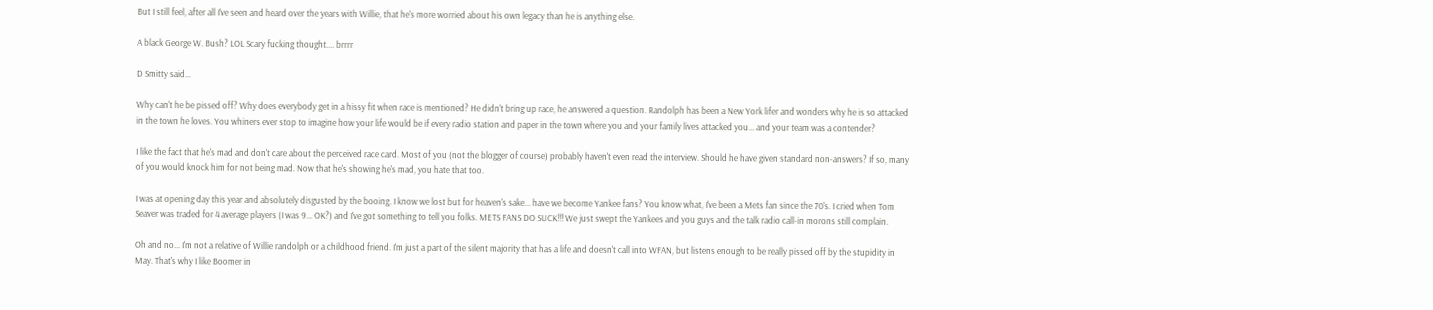But I still feel, after all I've seen and heard over the years with Willie, that he's more worried about his own legacy than he is anything else.

A black George W. Bush? LOL Scary fucking thought.... brrrr

D Smitty said...

Why can't he be pissed off? Why does everybody get in a hissy fit when race is mentioned? He didn't bring up race, he answered a question. Randolph has been a New York lifer and wonders why he is so attacked in the town he loves. You whiners ever stop to imagine how your life would be if every radio station and paper in the town where you and your family lives attacked you... and your team was a contender?

I like the fact that he's mad and don't care about the perceived race card. Most of you (not the blogger of course) probably haven't even read the interview. Should he have given standard non-answers? If so, many of you would knock him for not being mad. Now that he's showing he's mad, you hate that too.

I was at opening day this year and absolutely disgusted by the booing. I know we lost but for heaven's sake... have we become Yankee fans? You know what, I've been a Mets fan since the 70's. I cried when Tom Seaver was traded for 4 average players (I was 9... OK?) and I've got something to tell you folks. METS FANS DO SUCK!!! We just swept the Yankees and you guys and the talk radio call-in morons still complain.

Oh and no... I'm not a relative of Willie randolph or a childhood friend. I'm just a part of the silent majority that has a life and doesn't call into WFAN, but listens enough to be really pissed off by the stupidity in May. That's why I like Boomer in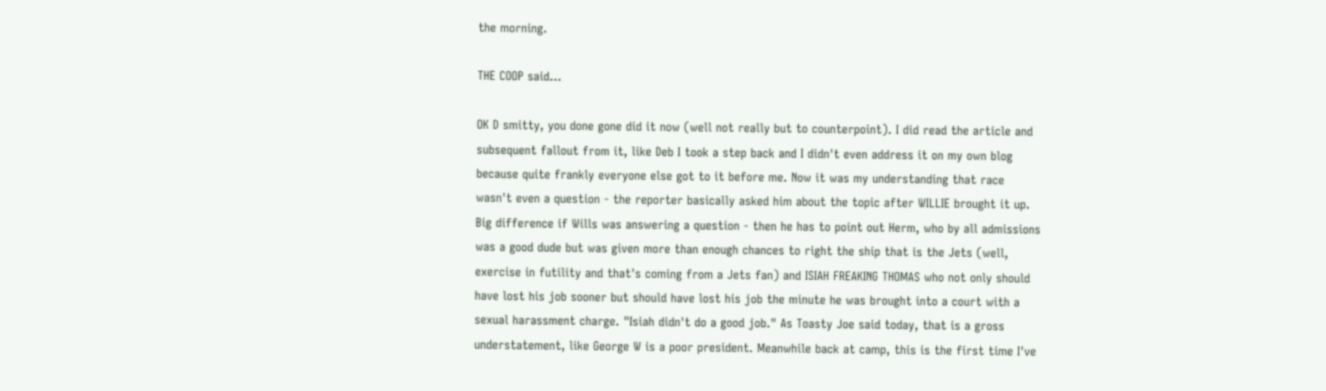the morning.

THE COOP said...

OK D smitty, you done gone did it now (well not really but to counterpoint). I did read the article and subsequent fallout from it, like Deb I took a step back and I didn't even address it on my own blog because quite frankly everyone else got to it before me. Now it was my understanding that race wasn't even a question - the reporter basically asked him about the topic after WILLIE brought it up. Big difference if Wills was answering a question - then he has to point out Herm, who by all admissions was a good dude but was given more than enough chances to right the ship that is the Jets (well, exercise in futility and that's coming from a Jets fan) and ISIAH FREAKING THOMAS who not only should have lost his job sooner but should have lost his job the minute he was brought into a court with a sexual harassment charge. "Isiah didn't do a good job." As Toasty Joe said today, that is a gross understatement, like George W is a poor president. Meanwhile back at camp, this is the first time I've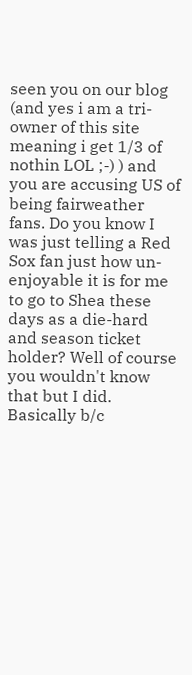seen you on our blog (and yes i am a tri-owner of this site meaning i get 1/3 of nothin LOL ;-) ) and you are accusing US of being fairweather fans. Do you know I was just telling a Red Sox fan just how un-enjoyable it is for me to go to Shea these days as a die-hard and season ticket holder? Well of course you wouldn't know that but I did. Basically b/c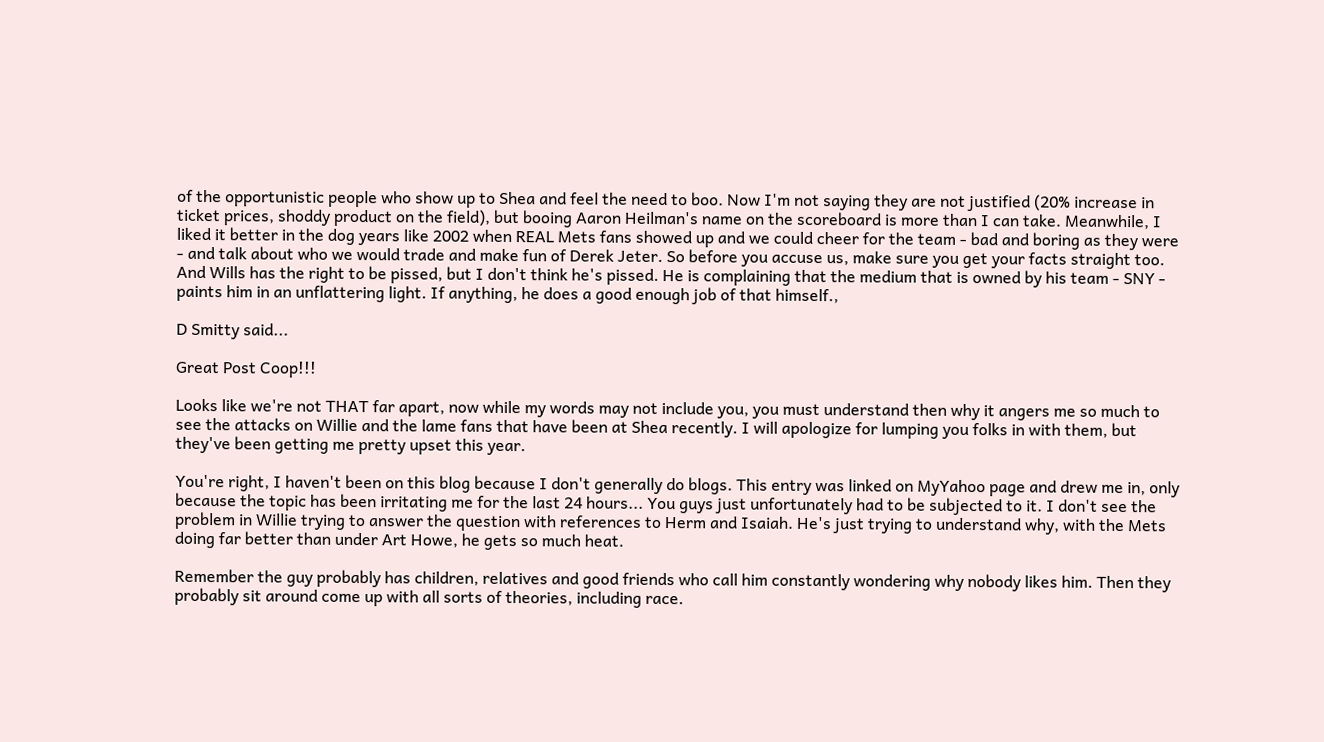of the opportunistic people who show up to Shea and feel the need to boo. Now I'm not saying they are not justified (20% increase in ticket prices, shoddy product on the field), but booing Aaron Heilman's name on the scoreboard is more than I can take. Meanwhile, I liked it better in the dog years like 2002 when REAL Mets fans showed up and we could cheer for the team - bad and boring as they were - and talk about who we would trade and make fun of Derek Jeter. So before you accuse us, make sure you get your facts straight too. And Wills has the right to be pissed, but I don't think he's pissed. He is complaining that the medium that is owned by his team - SNY - paints him in an unflattering light. If anything, he does a good enough job of that himself.,

D Smitty said...

Great Post Coop!!!

Looks like we're not THAT far apart, now while my words may not include you, you must understand then why it angers me so much to see the attacks on Willie and the lame fans that have been at Shea recently. I will apologize for lumping you folks in with them, but they've been getting me pretty upset this year.

You're right, I haven't been on this blog because I don't generally do blogs. This entry was linked on MyYahoo page and drew me in, only because the topic has been irritating me for the last 24 hours... You guys just unfortunately had to be subjected to it. I don't see the problem in Willie trying to answer the question with references to Herm and Isaiah. He's just trying to understand why, with the Mets doing far better than under Art Howe, he gets so much heat.

Remember the guy probably has children, relatives and good friends who call him constantly wondering why nobody likes him. Then they probably sit around come up with all sorts of theories, including race.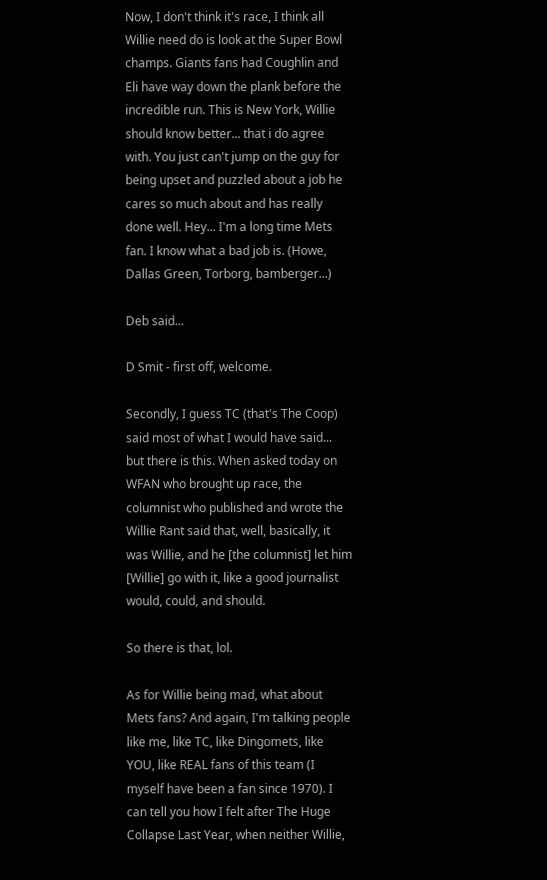Now, I don't think it's race, I think all Willie need do is look at the Super Bowl champs. Giants fans had Coughlin and Eli have way down the plank before the incredible run. This is New York, Willie should know better... that i do agree with. You just can't jump on the guy for being upset and puzzled about a job he cares so much about and has really done well. Hey... I'm a long time Mets fan. I know what a bad job is. (Howe, Dallas Green, Torborg, bamberger...)

Deb said...

D Smit - first off, welcome.

Secondly, I guess TC (that's The Coop) said most of what I would have said... but there is this. When asked today on WFAN who brought up race, the columnist who published and wrote the Willie Rant said that, well, basically, it was Willie, and he [the columnist] let him [Willie] go with it, like a good journalist would, could, and should.

So there is that, lol.

As for Willie being mad, what about Mets fans? And again, I'm talking people like me, like TC, like Dingomets, like YOU, like REAL fans of this team (I myself have been a fan since 1970). I can tell you how I felt after The Huge Collapse Last Year, when neither Willie,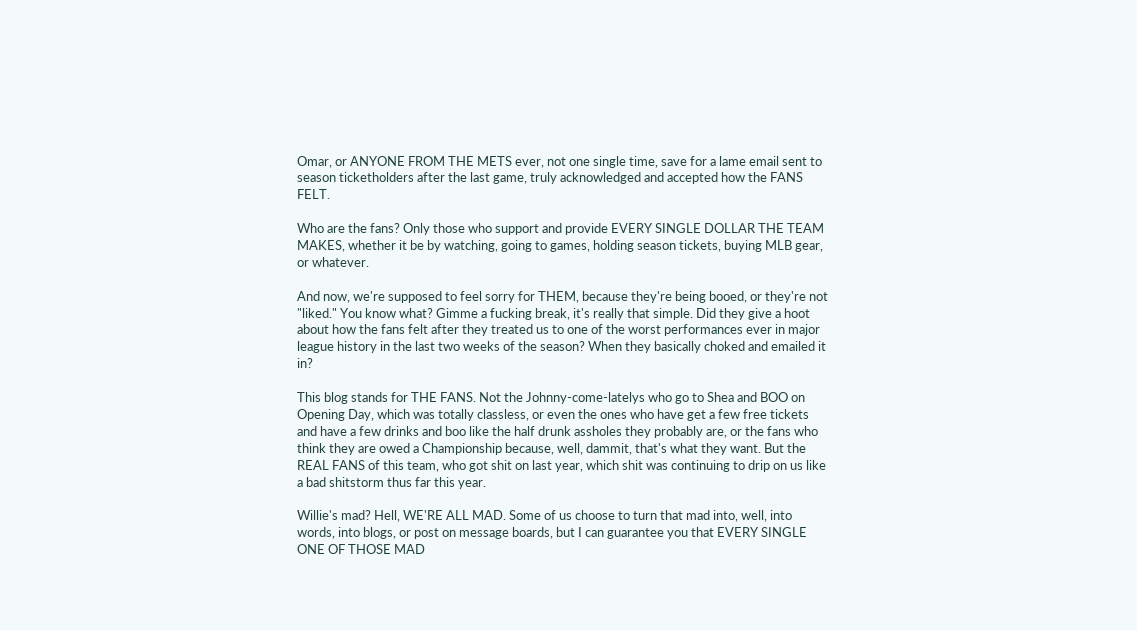Omar, or ANYONE FROM THE METS ever, not one single time, save for a lame email sent to season ticketholders after the last game, truly acknowledged and accepted how the FANS FELT.

Who are the fans? Only those who support and provide EVERY SINGLE DOLLAR THE TEAM MAKES, whether it be by watching, going to games, holding season tickets, buying MLB gear, or whatever.

And now, we're supposed to feel sorry for THEM, because they're being booed, or they're not "liked." You know what? Gimme a fucking break, it's really that simple. Did they give a hoot about how the fans felt after they treated us to one of the worst performances ever in major league history in the last two weeks of the season? When they basically choked and emailed it in?

This blog stands for THE FANS. Not the Johnny-come-latelys who go to Shea and BOO on Opening Day, which was totally classless, or even the ones who have get a few free tickets and have a few drinks and boo like the half drunk assholes they probably are, or the fans who think they are owed a Championship because, well, dammit, that's what they want. But the REAL FANS of this team, who got shit on last year, which shit was continuing to drip on us like a bad shitstorm thus far this year.

Willie's mad? Hell, WE'RE ALL MAD. Some of us choose to turn that mad into, well, into words, into blogs, or post on message boards, but I can guarantee you that EVERY SINGLE ONE OF THOSE MAD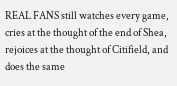REAL FANS still watches every game, cries at the thought of the end of Shea, rejoices at the thought of Citifield, and does the same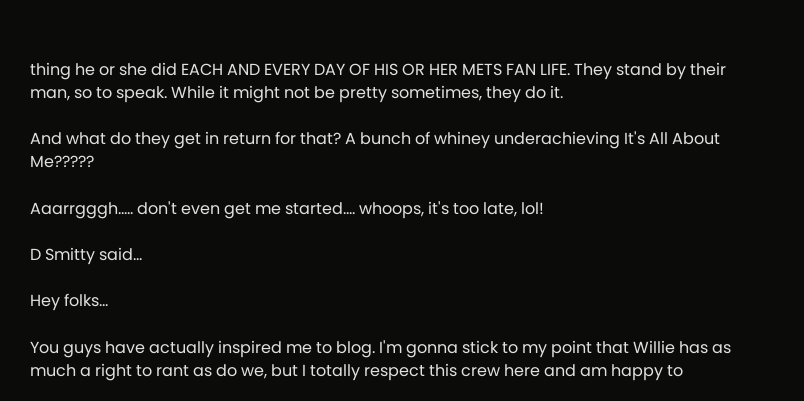thing he or she did EACH AND EVERY DAY OF HIS OR HER METS FAN LIFE. They stand by their man, so to speak. While it might not be pretty sometimes, they do it.

And what do they get in return for that? A bunch of whiney underachieving It's All About Me?????

Aaarrgggh..... don't even get me started.... whoops, it's too late, lol!

D Smitty said...

Hey folks...

You guys have actually inspired me to blog. I'm gonna stick to my point that Willie has as much a right to rant as do we, but I totally respect this crew here and am happy to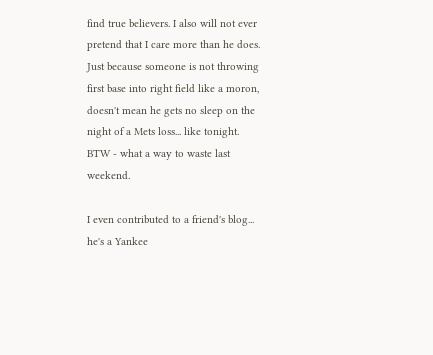find true believers. I also will not ever pretend that I care more than he does. Just because someone is not throwing first base into right field like a moron, doesn't mean he gets no sleep on the night of a Mets loss... like tonight. BTW - what a way to waste last weekend.

I even contributed to a friend's blog... he's a Yankee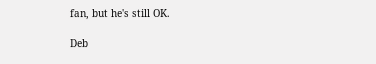fan, but he's still OK.

Deb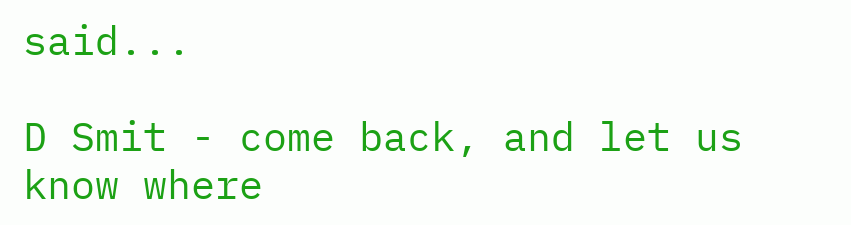said...

D Smit - come back, and let us know where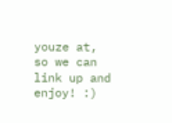youze at, so we can link up and enjoy! :)